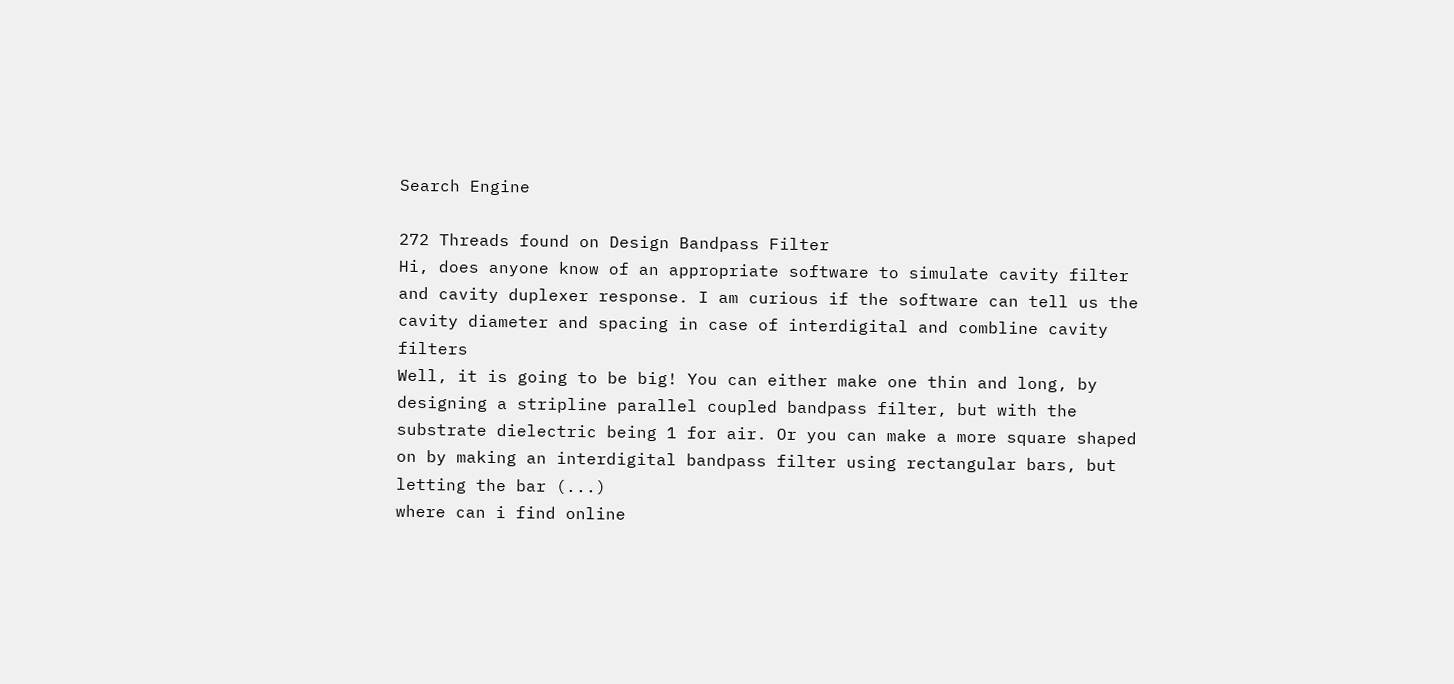Search Engine

272 Threads found on Design Bandpass Filter
Hi, does anyone know of an appropriate software to simulate cavity filter and cavity duplexer response. I am curious if the software can tell us the cavity diameter and spacing in case of interdigital and combline cavity filters
Well, it is going to be big! You can either make one thin and long, by designing a stripline parallel coupled bandpass filter, but with the substrate dielectric being 1 for air. Or you can make a more square shaped on by making an interdigital bandpass filter using rectangular bars, but letting the bar (...)
where can i find online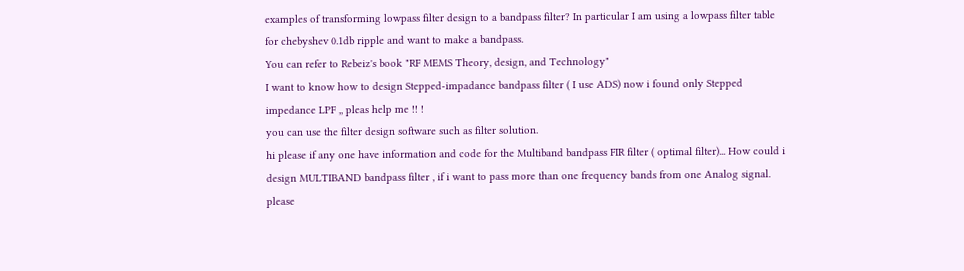examples of transforming lowpass filter design to a bandpass filter? In particular I am using a lowpass filter table for chebyshev 0.1db ripple and want to make a bandpass.
You can refer to Rebeiz's book "RF MEMS Theory, design, and Technology"
I want to know how to design Stepped-impadance bandpass filter ( I use ADS) now i found only Stepped impedance LPF ,, pleas help me !! !
you can use the filter design software such as filter solution.
hi please if any one have information and code for the Multiband bandpass FIR filter ( optimal filter)... How could i design MULTIBAND bandpass filter , if i want to pass more than one frequency bands from one Analog signal. please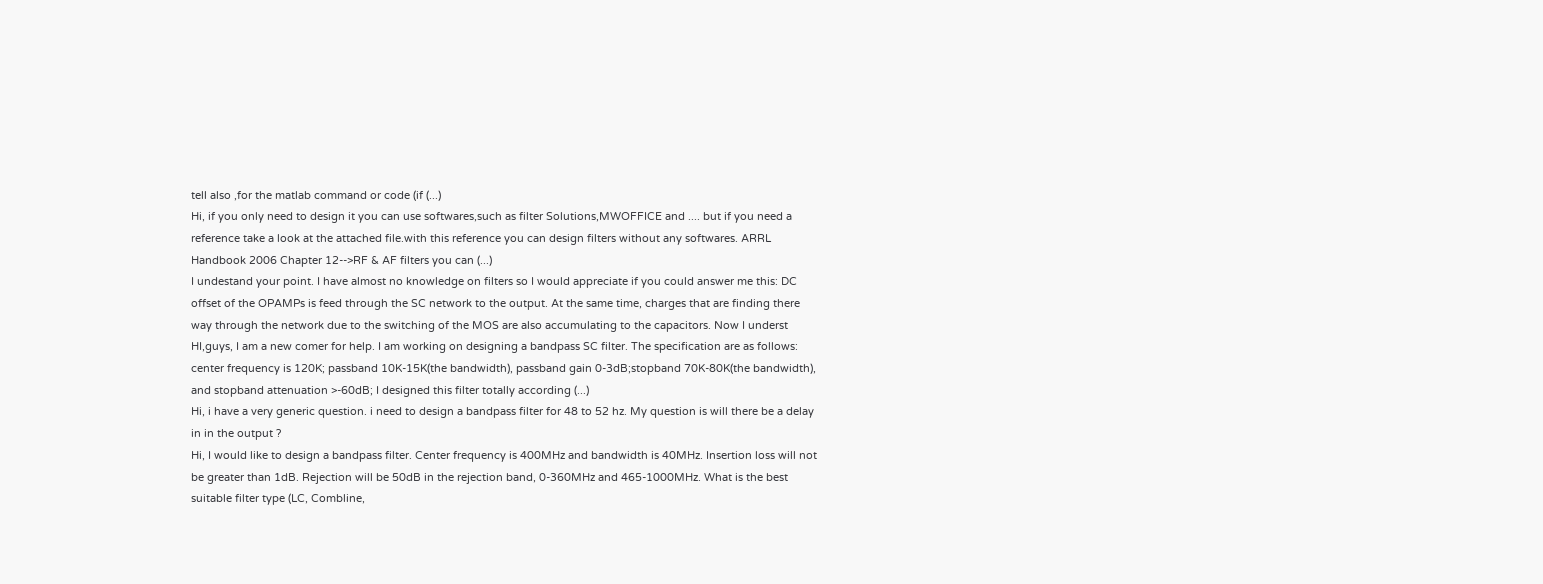tell also ,for the matlab command or code (if (...)
Hi, if you only need to design it you can use softwares,such as filter Solutions,MWOFFICE and .... but if you need a reference take a look at the attached file.with this reference you can design filters without any softwares. ARRL Handbook 2006 Chapter 12-->RF & AF filters you can (...)
I undestand your point. I have almost no knowledge on filters so I would appreciate if you could answer me this: DC offset of the OPAMPs is feed through the SC network to the output. At the same time, charges that are finding there way through the network due to the switching of the MOS are also accumulating to the capacitors. Now I underst
HI,guys, I am a new comer for help. I am working on designing a bandpass SC filter. The specification are as follows: center frequency is 120K; passband 10K-15K(the bandwidth), passband gain 0-3dB;stopband 70K-80K(the bandwidth), and stopband attenuation >-60dB; I designed this filter totally according (...)
Hi, i have a very generic question. i need to design a bandpass filter for 48 to 52 hz. My question is will there be a delay in in the output ?
Hi, I would like to design a bandpass filter. Center frequency is 400MHz and bandwidth is 40MHz. Insertion loss will not be greater than 1dB. Rejection will be 50dB in the rejection band, 0-360MHz and 465-1000MHz. What is the best suitable filter type (LC, Combline,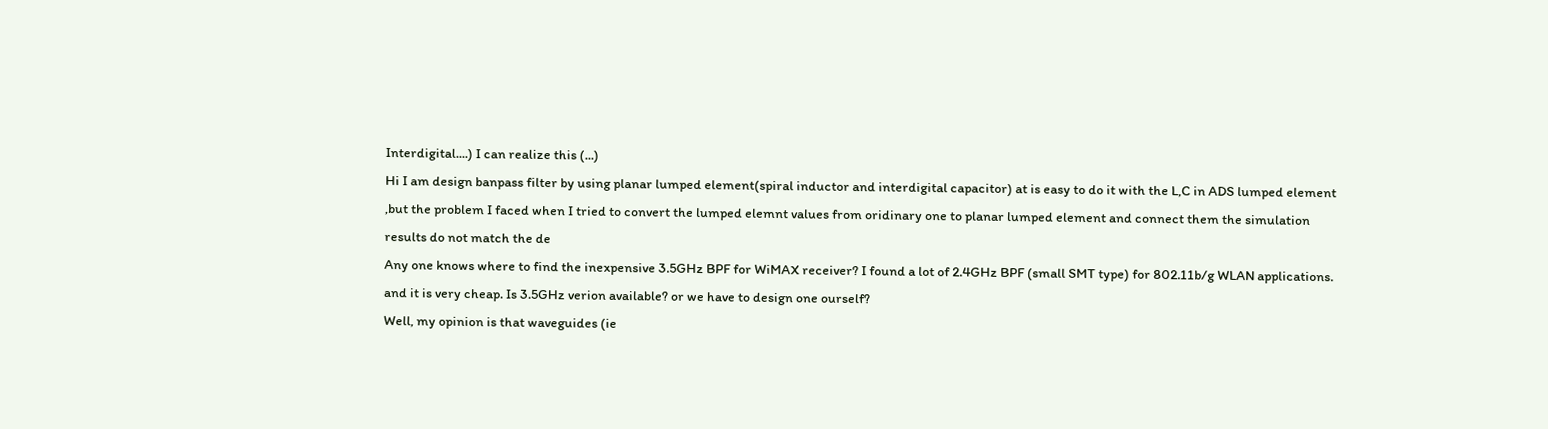Interdigital....) I can realize this (...)
Hi I am design banpass filter by using planar lumped element(spiral inductor and interdigital capacitor) at is easy to do it with the L,C in ADS lumped element ,but the problem I faced when I tried to convert the lumped elemnt values from oridinary one to planar lumped element and connect them the simulation results do not match the de
Any one knows where to find the inexpensive 3.5GHz BPF for WiMAX receiver? I found a lot of 2.4GHz BPF (small SMT type) for 802.11b/g WLAN applications. and it is very cheap. Is 3.5GHz verion available? or we have to design one ourself?
Well, my opinion is that waveguides (ie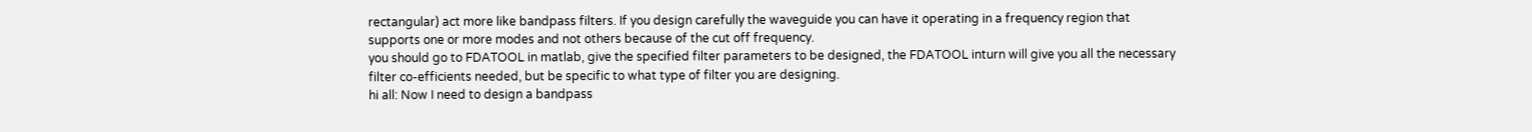rectangular) act more like bandpass filters. If you design carefully the waveguide you can have it operating in a frequency region that supports one or more modes and not others because of the cut off frequency.
you should go to FDATOOL in matlab, give the specified filter parameters to be designed, the FDATOOL inturn will give you all the necessary filter co-efficients needed, but be specific to what type of filter you are designing.
hi all: Now I need to design a bandpass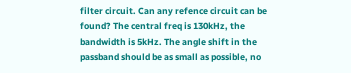filter circuit. Can any refence circuit can be found? The central freq is 130kHz, the bandwidth is 5kHz. The angle shift in the passband should be as small as possible, no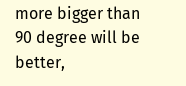more bigger than 90 degree will be better,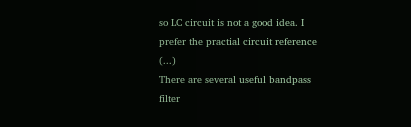so LC circuit is not a good idea. I prefer the practial circuit reference (...)
There are several useful bandpass filter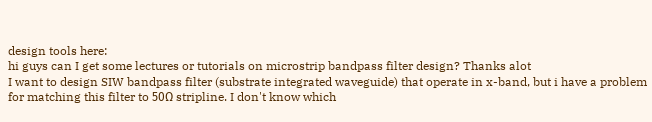design tools here:
hi guys can I get some lectures or tutorials on microstrip bandpass filter design? Thanks alot
I want to design SIW bandpass filter (substrate integrated waveguide) that operate in x-band, but i have a problem for matching this filter to 50Ω stripline. I don't know which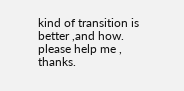kind of transition is better ,and how. please help me , thanks.